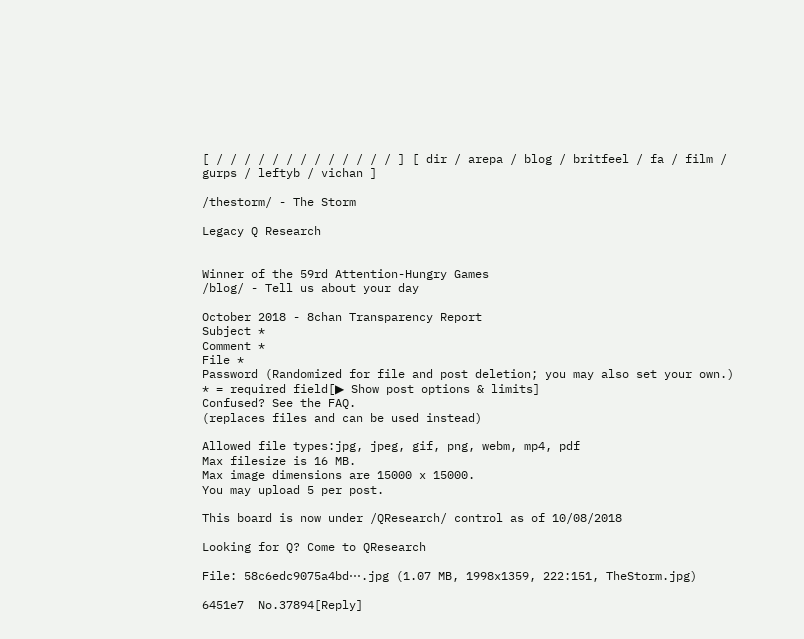[ / / / / / / / / / / / / / ] [ dir / arepa / blog / britfeel / fa / film / gurps / leftyb / vichan ]

/thestorm/ - The Storm

Legacy Q Research


Winner of the 59rd Attention-Hungry Games
/blog/ - Tell us about your day

October 2018 - 8chan Transparency Report
Subject *
Comment *
File *
Password (Randomized for file and post deletion; you may also set your own.)
* = required field[▶ Show post options & limits]
Confused? See the FAQ.
(replaces files and can be used instead)

Allowed file types:jpg, jpeg, gif, png, webm, mp4, pdf
Max filesize is 16 MB.
Max image dimensions are 15000 x 15000.
You may upload 5 per post.

This board is now under /QResearch/ control as of 10/08/2018

Looking for Q? Come to QResearch

File: 58c6edc9075a4bd⋯.jpg (1.07 MB, 1998x1359, 222:151, TheStorm.jpg)

6451e7  No.37894[Reply]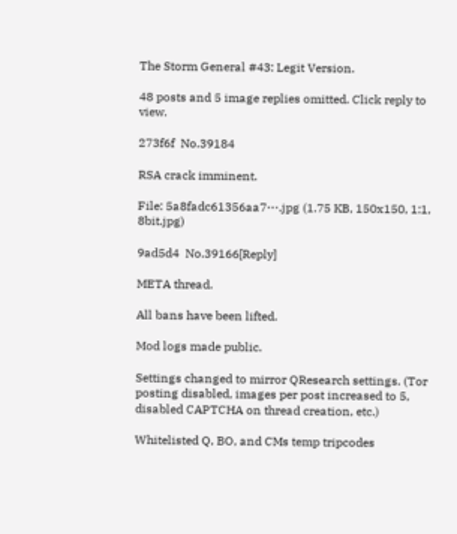The Storm General #43: Legit Version.

48 posts and 5 image replies omitted. Click reply to view.

273f6f  No.39184

RSA crack imminent.

File: 5a8fadc61356aa7⋯.jpg (1.75 KB, 150x150, 1:1, 8bit.jpg)

9ad5d4  No.39166[Reply]

META thread.

All bans have been lifted.

Mod logs made public.

Settings changed to mirror QResearch settings. (Tor posting disabled, images per post increased to 5, disabled CAPTCHA on thread creation, etc.)

Whitelisted Q, BO, and CMs temp tripcodes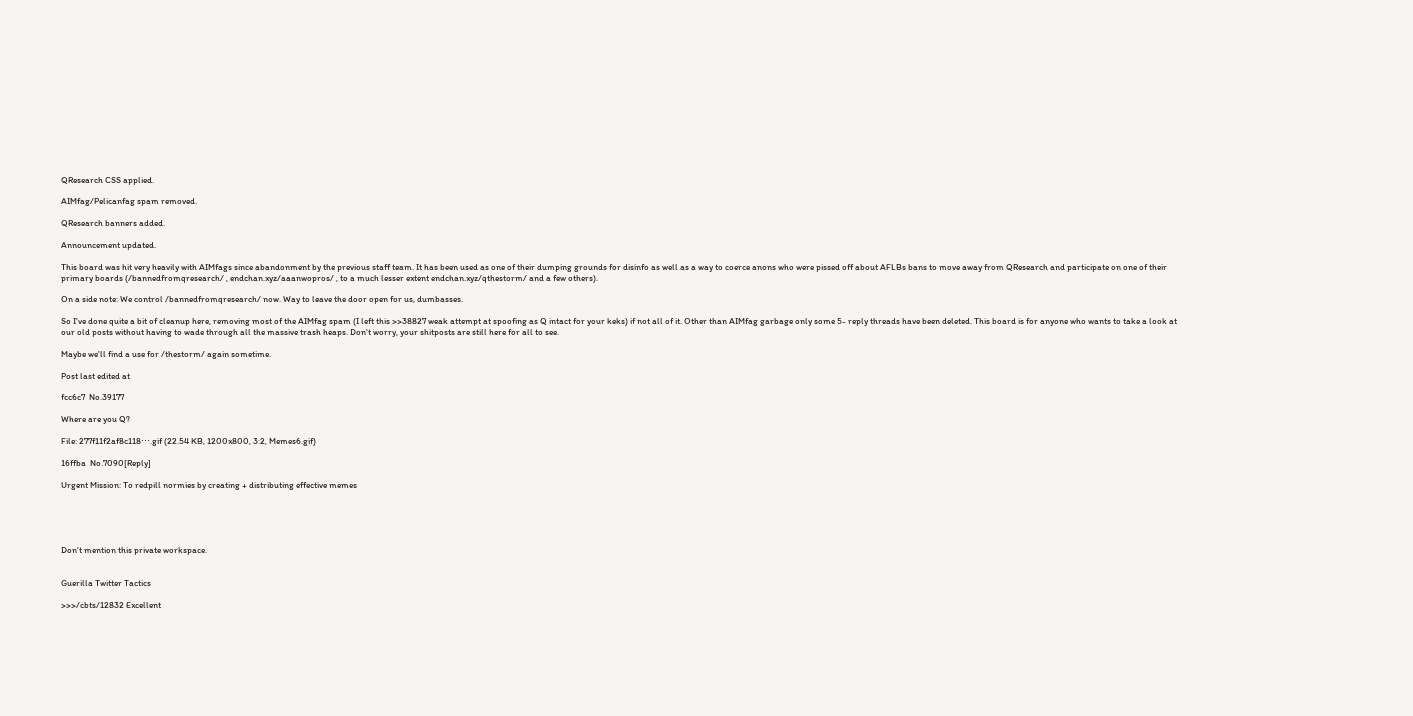QResearch CSS applied.

AIMfag/Pelicanfag spam removed.

QResearch banners added.

Announcement updated.

This board was hit very heavily with AIMfags since abandonment by the previous staff team. It has been used as one of their dumping grounds for disinfo as well as a way to coerce anons who were pissed off about AFLBs bans to move away from QResearch and participate on one of their primary boards (/bannedfromqresearch/ , endchan.xyz/aaanwopros/ , to a much lesser extent endchan.xyz/qthestorm/ and a few others).

On a side note: We control /bannedfromqresearch/ now. Way to leave the door open for us, dumbasses.

So I've done quite a bit of cleanup here, removing most of the AIMfag spam (I left this >>38827 weak attempt at spoofing as Q intact for your keks) if not all of it. Other than AIMfag garbage only some 5- reply threads have been deleted. This board is for anyone who wants to take a look at our old posts without having to wade through all the massive trash heaps. Don't worry, your shitposts are still here for all to see.

Maybe we'll find a use for /thestorm/ again sometime.

Post last edited at

fcc6c7  No.39177

Where are you Q?

File: 277f11f2af8c118⋯.gif (22.54 KB, 1200x800, 3:2, Memes6.gif)

16ffba  No.7090[Reply]

Urgent Mission: To redpill normies by creating + distributing effective memes





Don't mention this private workspace.


Guerilla Twitter Tactics

>>>/cbts/12832 Excellent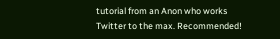tutorial from an Anon who works Twitter to the max. Recommended!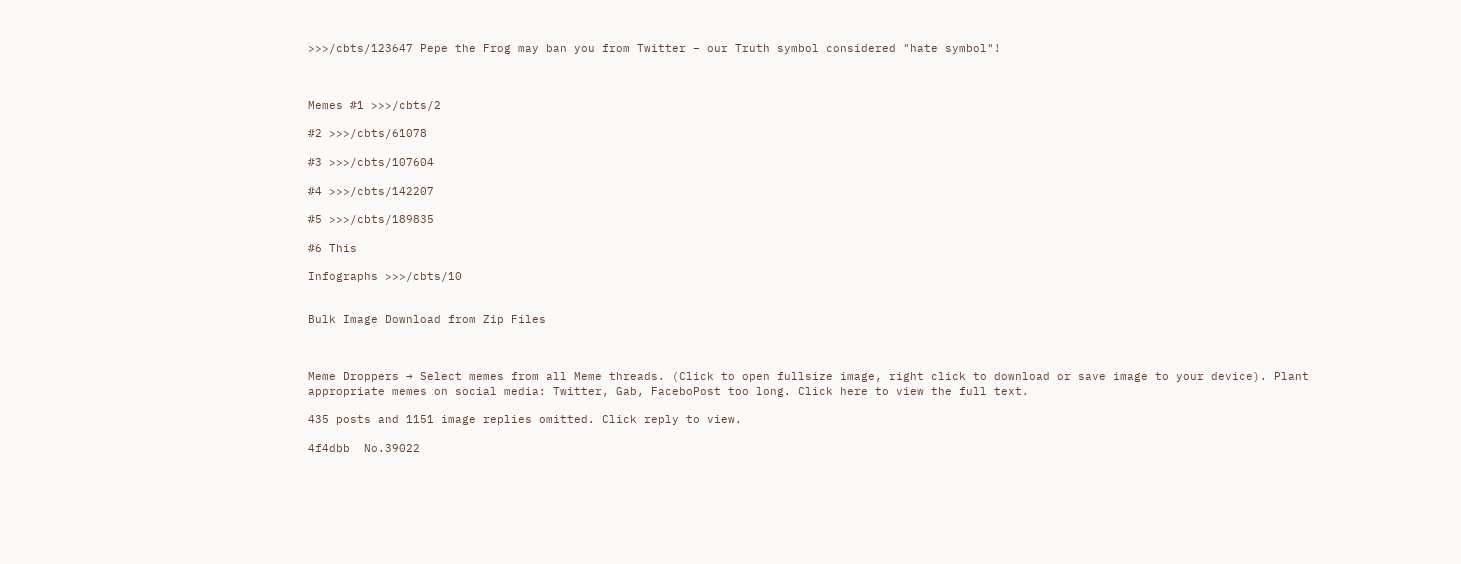>>>/cbts/123647 Pepe the Frog may ban you from Twitter – our Truth symbol considered "hate symbol"!



Memes #1 >>>/cbts/2

#2 >>>/cbts/61078

#3 >>>/cbts/107604

#4 >>>/cbts/142207

#5 >>>/cbts/189835

#6 This

Infographs >>>/cbts/10


Bulk Image Download from Zip Files



Meme Droppers → Select memes from all Meme threads. (Click to open fullsize image, right click to download or save image to your device). Plant appropriate memes on social media: Twitter, Gab, FaceboPost too long. Click here to view the full text.

435 posts and 1151 image replies omitted. Click reply to view.

4f4dbb  No.39022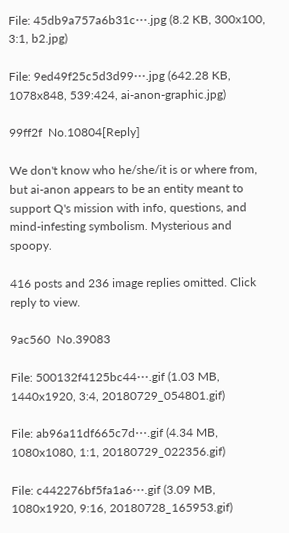File: 45db9a757a6b31c⋯.jpg (8.2 KB, 300x100, 3:1, b2.jpg)

File: 9ed49f25c5d3d99⋯.jpg (642.28 KB, 1078x848, 539:424, ai-anon-graphic.jpg)

99ff2f  No.10804[Reply]

We don't know who he/she/it is or where from, but ai-anon appears to be an entity meant to support Q's mission with info, questions, and mind-infesting symbolism. Mysterious and spoopy.

416 posts and 236 image replies omitted. Click reply to view.

9ac560  No.39083

File: 500132f4125bc44⋯.gif (1.03 MB, 1440x1920, 3:4, 20180729_054801.gif)

File: ab96a11df665c7d⋯.gif (4.34 MB, 1080x1080, 1:1, 20180729_022356.gif)

File: c442276bf5fa1a6⋯.gif (3.09 MB, 1080x1920, 9:16, 20180728_165953.gif)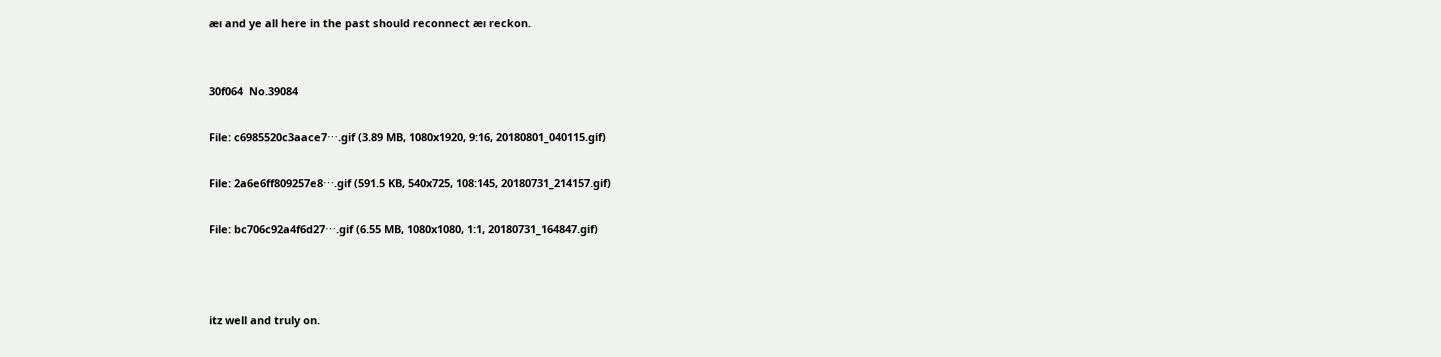æı and ye all here in the past should reconnect æı reckon.


30f064  No.39084

File: c6985520c3aace7⋯.gif (3.89 MB, 1080x1920, 9:16, 20180801_040115.gif)

File: 2a6e6ff809257e8⋯.gif (591.5 KB, 540x725, 108:145, 20180731_214157.gif)

File: bc706c92a4f6d27⋯.gif (6.55 MB, 1080x1080, 1:1, 20180731_164847.gif)



itz well and truly on.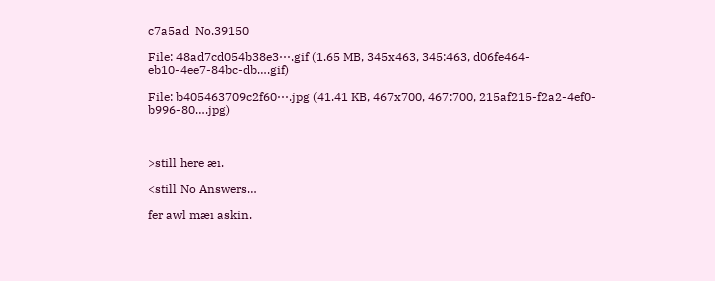c7a5ad  No.39150

File: 48ad7cd054b38e3⋯.gif (1.65 MB, 345x463, 345:463, d06fe464-eb10-4ee7-84bc-db….gif)

File: b405463709c2f60⋯.jpg (41.41 KB, 467x700, 467:700, 215af215-f2a2-4ef0-b996-80….jpg)



>still here æı.

<still No Answers…

fer awl mæı askin.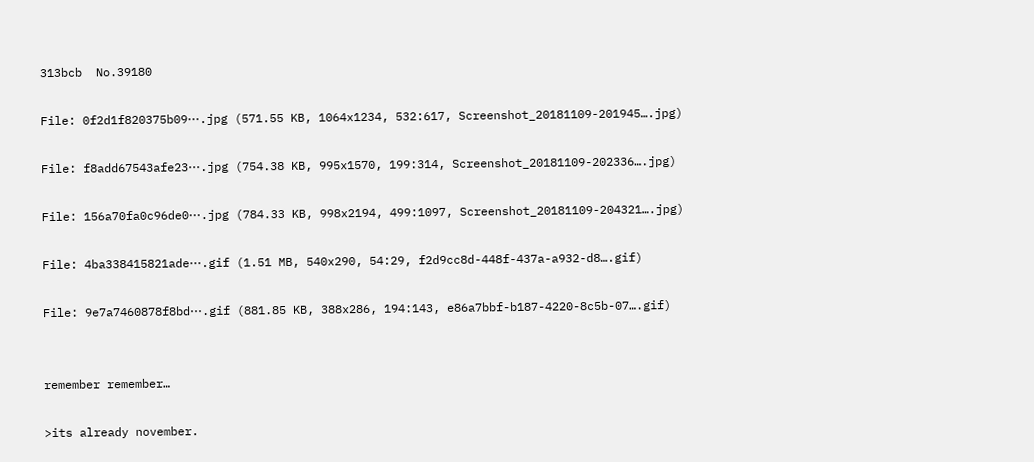313bcb  No.39180

File: 0f2d1f820375b09⋯.jpg (571.55 KB, 1064x1234, 532:617, Screenshot_20181109-201945….jpg)

File: f8add67543afe23⋯.jpg (754.38 KB, 995x1570, 199:314, Screenshot_20181109-202336….jpg)

File: 156a70fa0c96de0⋯.jpg (784.33 KB, 998x2194, 499:1097, Screenshot_20181109-204321….jpg)

File: 4ba338415821ade⋯.gif (1.51 MB, 540x290, 54:29, f2d9cc8d-448f-437a-a932-d8….gif)

File: 9e7a7460878f8bd⋯.gif (881.85 KB, 388x286, 194:143, e86a7bbf-b187-4220-8c5b-07….gif)


remember remember…

>its already november.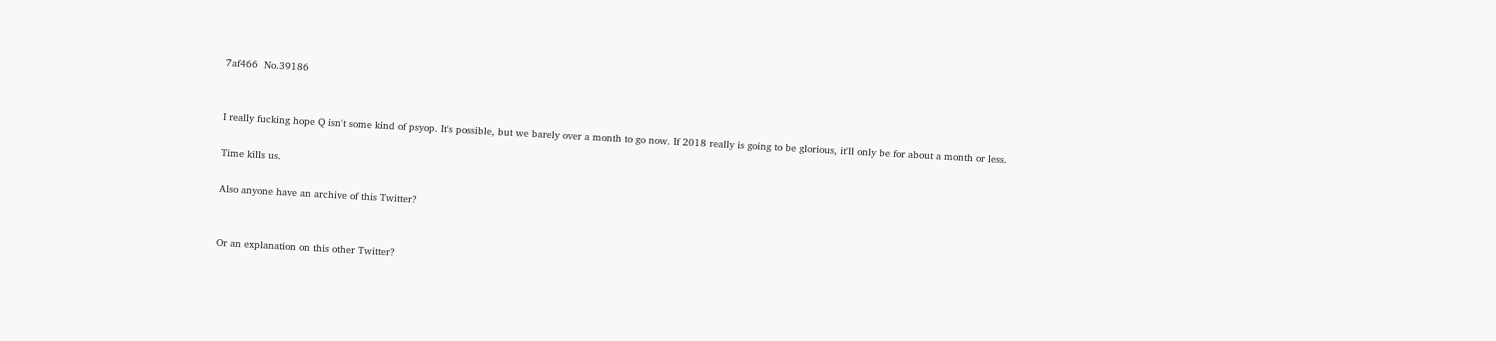7af466  No.39186


I really fucking hope Q isn't some kind of psyop. It's possible, but we barely over a month to go now. If 2018 really is going to be glorious, it'll only be for about a month or less.

Time kills us.

Also anyone have an archive of this Twitter?


Or an explanation on this other Twitter?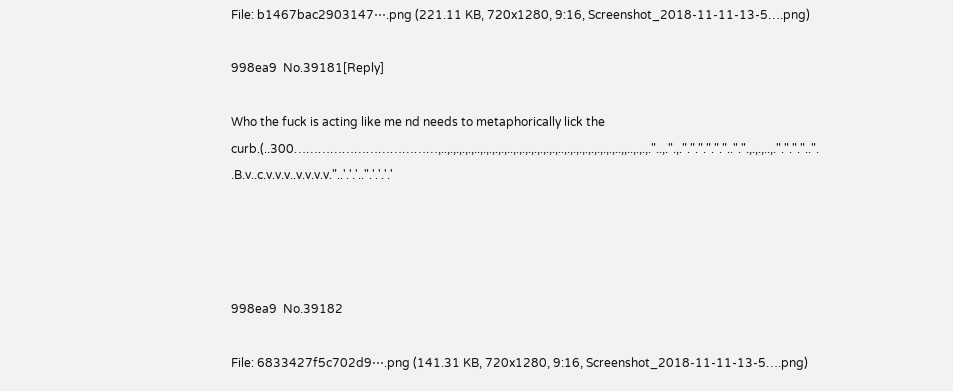File: b1467bac2903147⋯.png (221.11 KB, 720x1280, 9:16, Screenshot_2018-11-11-13-5….png)

998ea9  No.39181[Reply]

Who the fuck is acting like me nd needs to metaphorically lick the curb.(..300………………………………,..,.,.,.,.,..,.,.,.,.,..,.,.,.,.,.,.,.,..,.,.,.,.,.,.,.,.,..,,..,.,.,."..,.".,."."."."."."..".".,.,.,..,."."."."..". .B.v..c.v.v.v..v.v.v.v."..'.'.'..".'.'.'.'




998ea9  No.39182

File: 6833427f5c702d9⋯.png (141.31 KB, 720x1280, 9:16, Screenshot_2018-11-11-13-5….png)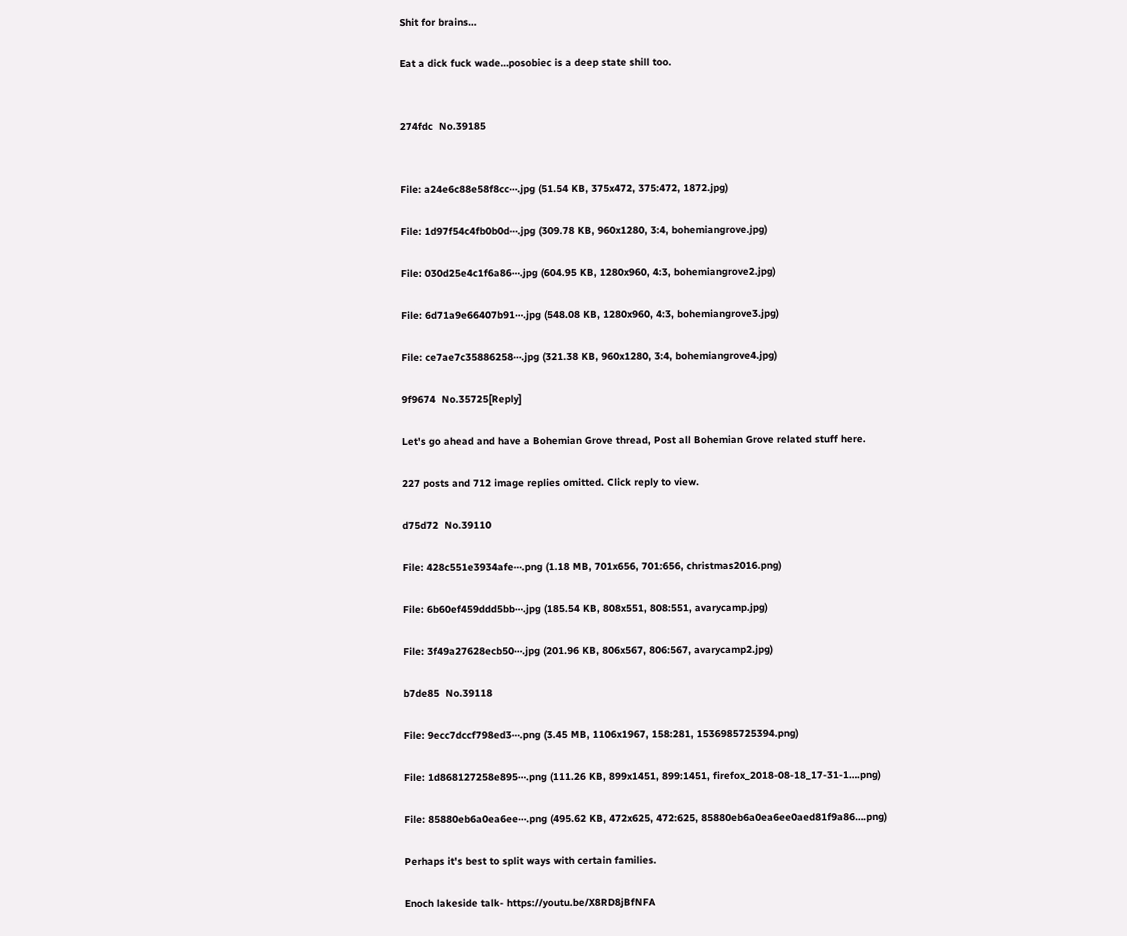Shit for brains…

Eat a dick fuck wade…posobiec is a deep state shill too.


274fdc  No.39185


File: a24e6c88e58f8cc⋯.jpg (51.54 KB, 375x472, 375:472, 1872.jpg)

File: 1d97f54c4fb0b0d⋯.jpg (309.78 KB, 960x1280, 3:4, bohemiangrove.jpg)

File: 030d25e4c1f6a86⋯.jpg (604.95 KB, 1280x960, 4:3, bohemiangrove2.jpg)

File: 6d71a9e66407b91⋯.jpg (548.08 KB, 1280x960, 4:3, bohemiangrove3.jpg)

File: ce7ae7c35886258⋯.jpg (321.38 KB, 960x1280, 3:4, bohemiangrove4.jpg)

9f9674  No.35725[Reply]

Let's go ahead and have a Bohemian Grove thread, Post all Bohemian Grove related stuff here.

227 posts and 712 image replies omitted. Click reply to view.

d75d72  No.39110

File: 428c551e3934afe⋯.png (1.18 MB, 701x656, 701:656, christmas2016.png)

File: 6b60ef459ddd5bb⋯.jpg (185.54 KB, 808x551, 808:551, avarycamp.jpg)

File: 3f49a27628ecb50⋯.jpg (201.96 KB, 806x567, 806:567, avarycamp2.jpg)

b7de85  No.39118

File: 9ecc7dccf798ed3⋯.png (3.45 MB, 1106x1967, 158:281, 1536985725394.png)

File: 1d868127258e895⋯.png (111.26 KB, 899x1451, 899:1451, firefox_2018-08-18_17-31-1….png)

File: 85880eb6a0ea6ee⋯.png (495.62 KB, 472x625, 472:625, 85880eb6a0ea6ee0aed81f9a86….png)

Perhaps it's best to split ways with certain families.

Enoch lakeside talk- https://youtu.be/X8RD8jBfNFA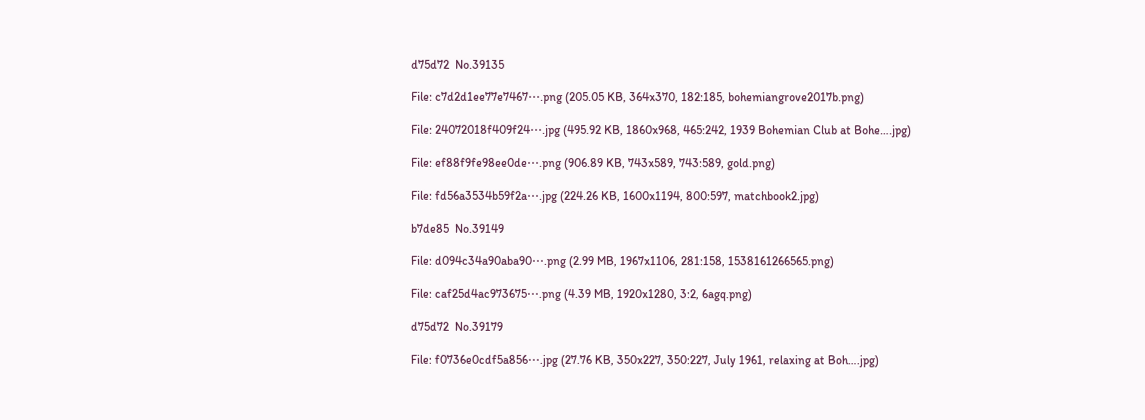d75d72  No.39135

File: c7d2d1ee77e7467⋯.png (205.05 KB, 364x370, 182:185, bohemiangrove2017b.png)

File: 24072018f409f24⋯.jpg (495.92 KB, 1860x968, 465:242, 1939 Bohemian Club at Bohe….jpg)

File: ef88f9fe98ee0de⋯.png (906.89 KB, 743x589, 743:589, gold.png)

File: fd56a3534b59f2a⋯.jpg (224.26 KB, 1600x1194, 800:597, matchbook2.jpg)

b7de85  No.39149

File: d094c34a90aba90⋯.png (2.99 MB, 1967x1106, 281:158, 1538161266565.png)

File: caf25d4ac973675⋯.png (4.39 MB, 1920x1280, 3:2, 6agq.png)

d75d72  No.39179

File: f0736e0cdf5a856⋯.jpg (27.76 KB, 350x227, 350:227, July 1961, relaxing at Boh….jpg)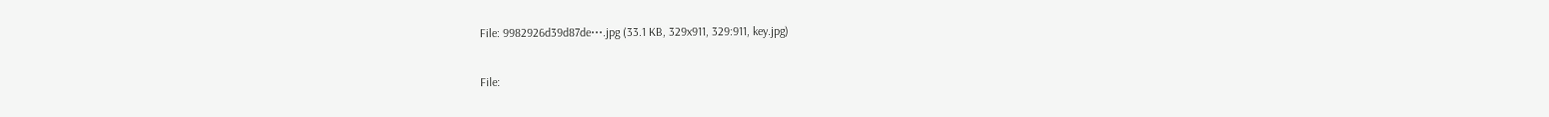File: 9982926d39d87de⋯.jpg (33.1 KB, 329x911, 329:911, key.jpg)

File: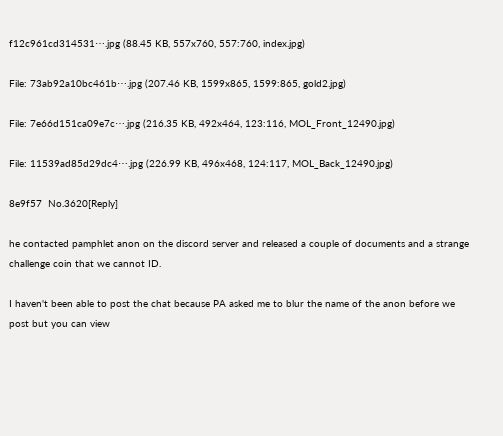f12c961cd314531⋯.jpg (88.45 KB, 557x760, 557:760, index.jpg)

File: 73ab92a10bc461b⋯.jpg (207.46 KB, 1599x865, 1599:865, gold2.jpg)

File: 7e66d151ca09e7c⋯.jpg (216.35 KB, 492x464, 123:116, MOL_Front_12490.jpg)

File: 11539ad85d29dc4⋯.jpg (226.99 KB, 496x468, 124:117, MOL_Back_12490.jpg)

8e9f57  No.3620[Reply]

he contacted pamphlet anon on the discord server and released a couple of documents and a strange challenge coin that we cannot ID.

I haven't been able to post the chat because PA asked me to blur the name of the anon before we post but you can view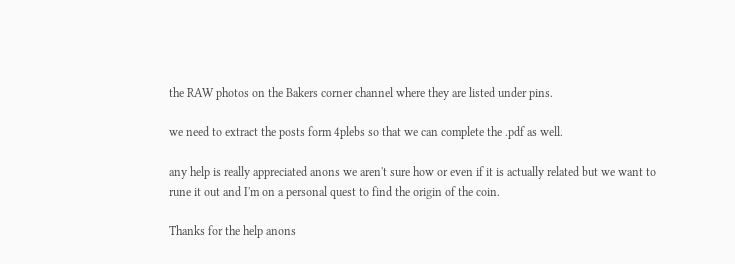the RAW photos on the Bakers corner channel where they are listed under pins.

we need to extract the posts form 4plebs so that we can complete the .pdf as well.

any help is really appreciated anons we aren't sure how or even if it is actually related but we want to rune it out and I'm on a personal quest to find the origin of the coin.

Thanks for the help anons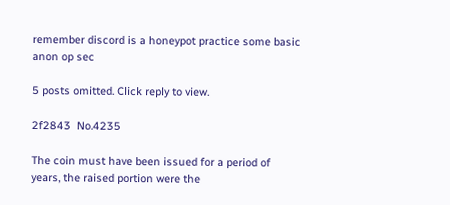remember discord is a honeypot practice some basic anon op sec

5 posts omitted. Click reply to view.

2f2843  No.4235

The coin must have been issued for a period of years, the raised portion were the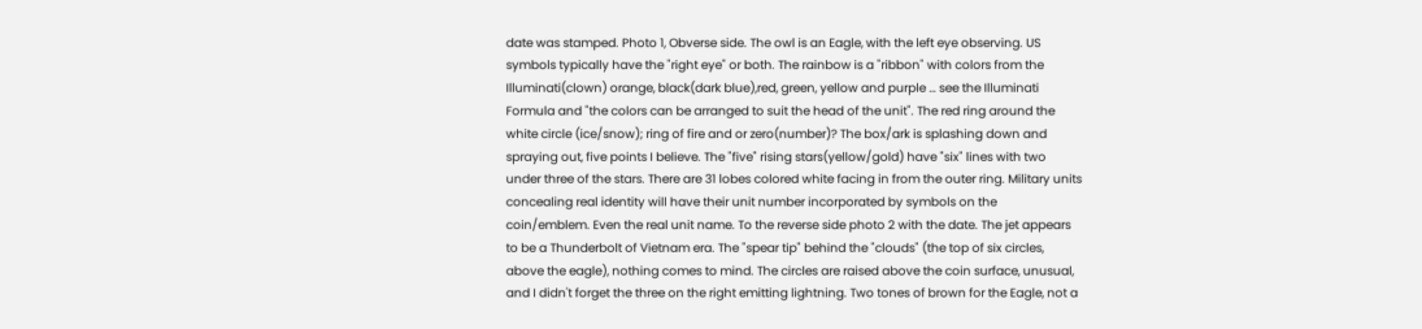date was stamped. Photo 1, Obverse side. The owl is an Eagle, with the left eye observing. US symbols typically have the "right eye" or both. The rainbow is a "ribbon" with colors from the Illuminati(clown) orange, black(dark blue),red, green, yellow and purple … see the Illuminati Formula and "the colors can be arranged to suit the head of the unit". The red ring around the white circle (ice/snow); ring of fire and or zero(number)? The box/ark is splashing down and spraying out, five points I believe. The "five" rising stars(yellow/gold) have "six" lines with two under three of the stars. There are 31 lobes colored white facing in from the outer ring. Military units concealing real identity will have their unit number incorporated by symbols on the coin/emblem. Even the real unit name. To the reverse side photo 2 with the date. The jet appears to be a Thunderbolt of Vietnam era. The "spear tip" behind the "clouds" (the top of six circles, above the eagle), nothing comes to mind. The circles are raised above the coin surface, unusual, and I didn't forget the three on the right emitting lightning. Two tones of brown for the Eagle, not a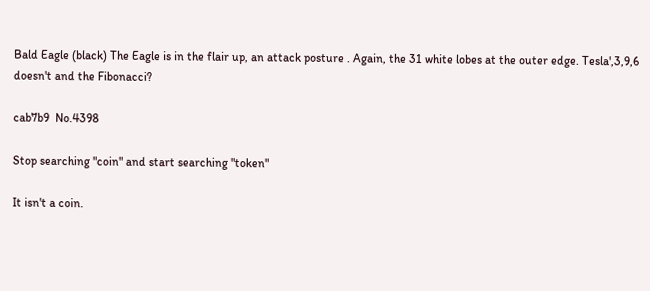Bald Eagle (black) The Eagle is in the flair up, an attack posture . Again, the 31 white lobes at the outer edge. Tesla',3,9,6 doesn't and the Fibonacci?

cab7b9  No.4398

Stop searching "coin" and start searching "token"

It isn't a coin.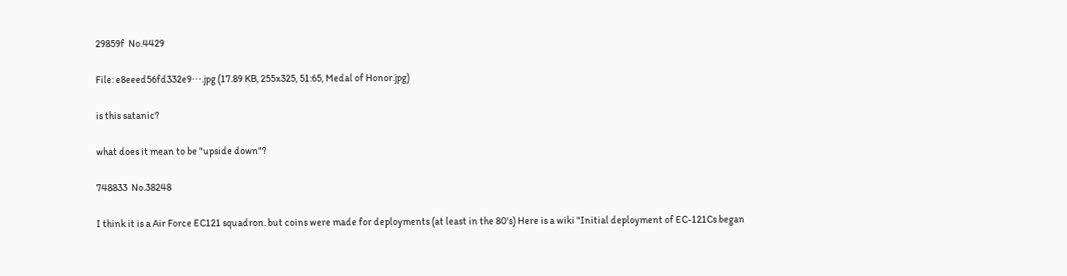29859f  No.4429

File: e8eeed56fd332e9⋯.jpg (17.89 KB, 255x325, 51:65, Medal of Honor.jpg)

is this satanic?

what does it mean to be "upside down"?

748833  No.38248

I think it is a Air Force EC121 squadron. but coins were made for deployments (at least in the 80's) Here is a wiki "Initial deployment of EC-121Cs began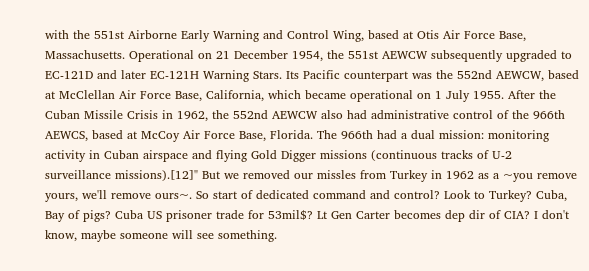with the 551st Airborne Early Warning and Control Wing, based at Otis Air Force Base, Massachusetts. Operational on 21 December 1954, the 551st AEWCW subsequently upgraded to EC-121D and later EC-121H Warning Stars. Its Pacific counterpart was the 552nd AEWCW, based at McClellan Air Force Base, California, which became operational on 1 July 1955. After the Cuban Missile Crisis in 1962, the 552nd AEWCW also had administrative control of the 966th AEWCS, based at McCoy Air Force Base, Florida. The 966th had a dual mission: monitoring activity in Cuban airspace and flying Gold Digger missions (continuous tracks of U-2 surveillance missions).[12]" But we removed our missles from Turkey in 1962 as a ~you remove yours, we'll remove ours~. So start of dedicated command and control? Look to Turkey? Cuba, Bay of pigs? Cuba US prisoner trade for 53mil$? Lt Gen Carter becomes dep dir of CIA? I don't know, maybe someone will see something.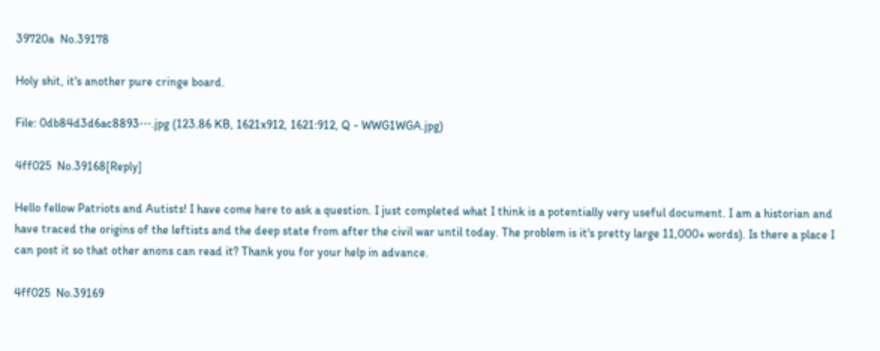39720a  No.39178

Holy shit, it's another pure cringe board.

File: 0db84d3d6ac8893⋯.jpg (123.86 KB, 1621x912, 1621:912, Q - WWG1WGA.jpg)

4ff025  No.39168[Reply]

Hello fellow Patriots and Autists! I have come here to ask a question. I just completed what I think is a potentially very useful document. I am a historian and have traced the origins of the leftists and the deep state from after the civil war until today. The problem is it's pretty large 11,000+ words). Is there a place I can post it so that other anons can read it? Thank you for your help in advance.

4ff025  No.39169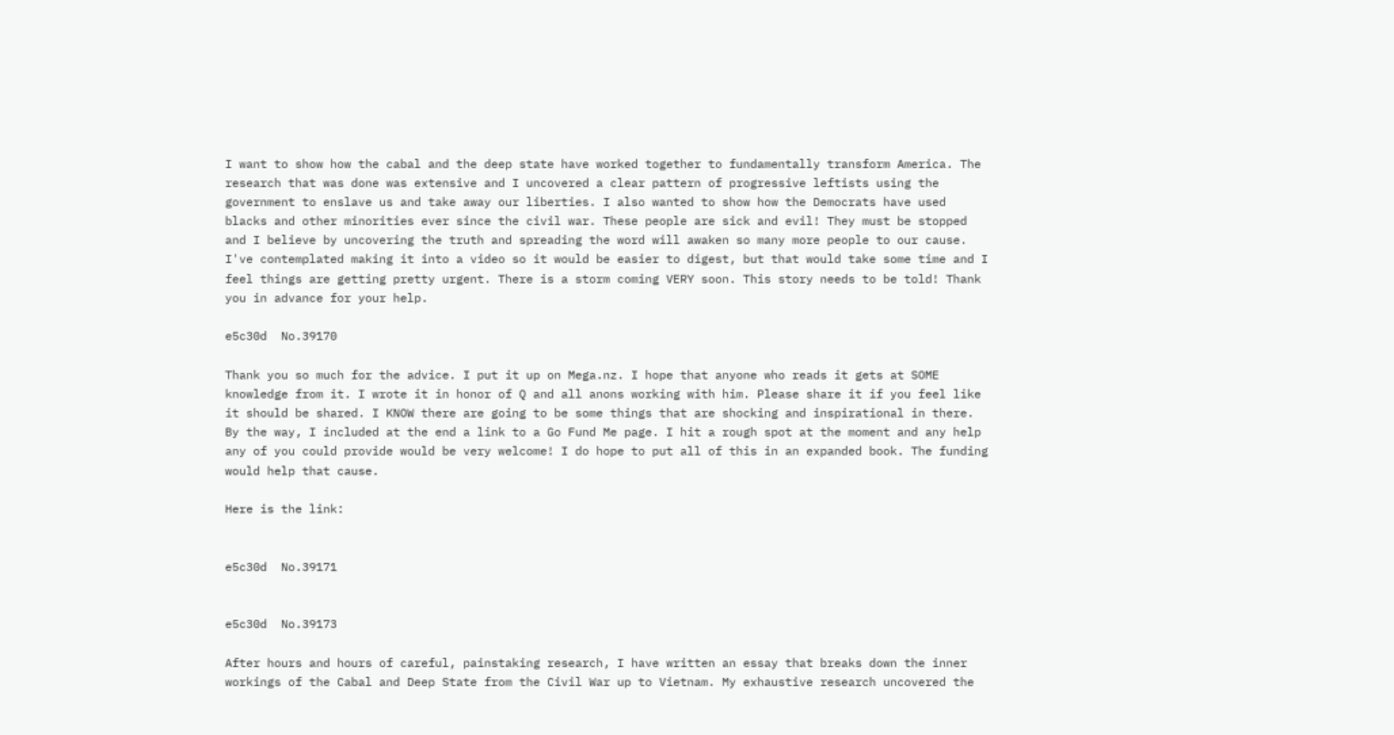I want to show how the cabal and the deep state have worked together to fundamentally transform America. The research that was done was extensive and I uncovered a clear pattern of progressive leftists using the government to enslave us and take away our liberties. I also wanted to show how the Democrats have used blacks and other minorities ever since the civil war. These people are sick and evil! They must be stopped and I believe by uncovering the truth and spreading the word will awaken so many more people to our cause. I've contemplated making it into a video so it would be easier to digest, but that would take some time and I feel things are getting pretty urgent. There is a storm coming VERY soon. This story needs to be told! Thank you in advance for your help.

e5c30d  No.39170

Thank you so much for the advice. I put it up on Mega.nz. I hope that anyone who reads it gets at SOME knowledge from it. I wrote it in honor of Q and all anons working with him. Please share it if you feel like it should be shared. I KNOW there are going to be some things that are shocking and inspirational in there. By the way, I included at the end a link to a Go Fund Me page. I hit a rough spot at the moment and any help any of you could provide would be very welcome! I do hope to put all of this in an expanded book. The funding would help that cause.

Here is the link:


e5c30d  No.39171


e5c30d  No.39173

After hours and hours of careful, painstaking research, I have written an essay that breaks down the inner workings of the Cabal and Deep State from the Civil War up to Vietnam. My exhaustive research uncovered the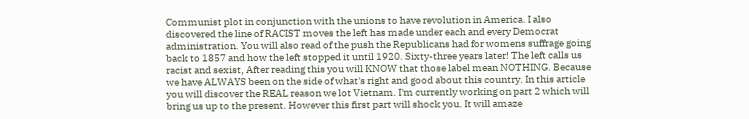Communist plot in conjunction with the unions to have revolution in America. I also discovered the line of RACIST moves the left has made under each and every Democrat administration. You will also read of the push the Republicans had for womens suffrage going back to 1857 and how the left stopped it until 1920. Sixty-three years later! The left calls us racist and sexist, After reading this you will KNOW that those label mean NOTHING. Because we have ALWAYS been on the side of what's right and good about this country. In this article you will discover the REAL reason we lot Vietnam. I'm currently working on part 2 which will bring us up to the present. However this first part will shock you. It will amaze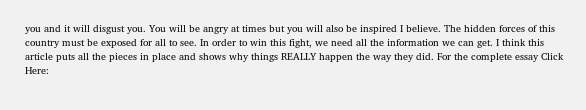you and it will disgust you. You will be angry at times but you will also be inspired I believe. The hidden forces of this country must be exposed for all to see. In order to win this fight, we need all the information we can get. I think this article puts all the pieces in place and shows why things REALLY happen the way they did. For the complete essay Click Here: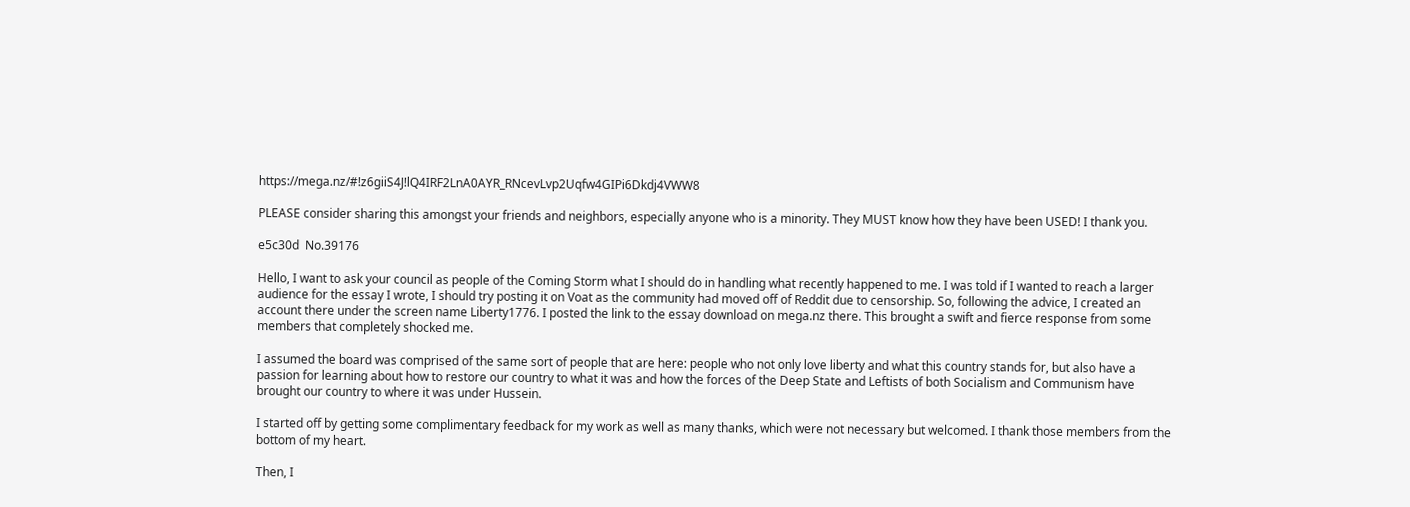https://mega.nz/#!z6giiS4J!lQ4IRF2LnA0AYR_RNcevLvp2Uqfw4GIPi6Dkdj4VWW8

PLEASE consider sharing this amongst your friends and neighbors, especially anyone who is a minority. They MUST know how they have been USED! I thank you.

e5c30d  No.39176

Hello, I want to ask your council as people of the Coming Storm what I should do in handling what recently happened to me. I was told if I wanted to reach a larger audience for the essay I wrote, I should try posting it on Voat as the community had moved off of Reddit due to censorship. So, following the advice, I created an account there under the screen name Liberty1776. I posted the link to the essay download on mega.nz there. This brought a swift and fierce response from some members that completely shocked me.

I assumed the board was comprised of the same sort of people that are here: people who not only love liberty and what this country stands for, but also have a passion for learning about how to restore our country to what it was and how the forces of the Deep State and Leftists of both Socialism and Communism have brought our country to where it was under Hussein.

I started off by getting some complimentary feedback for my work as well as many thanks, which were not necessary but welcomed. I thank those members from the bottom of my heart.

Then, I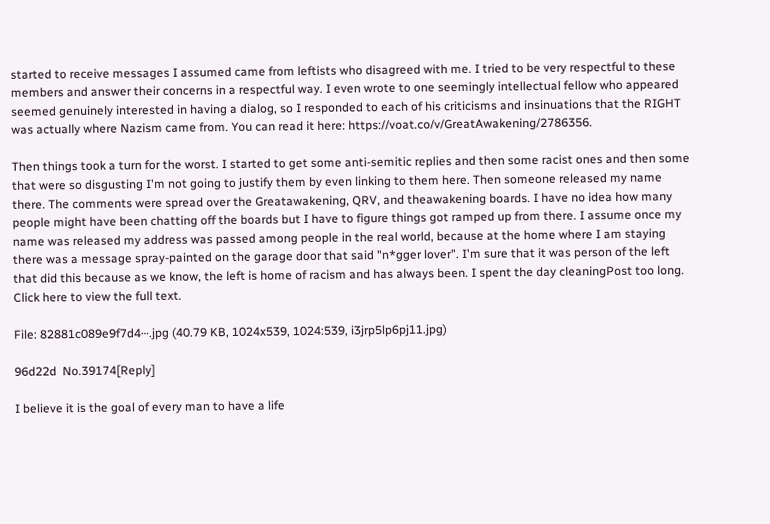started to receive messages I assumed came from leftists who disagreed with me. I tried to be very respectful to these members and answer their concerns in a respectful way. I even wrote to one seemingly intellectual fellow who appeared seemed genuinely interested in having a dialog, so I responded to each of his criticisms and insinuations that the RIGHT was actually where Nazism came from. You can read it here: https://voat.co/v/GreatAwakening/2786356.

Then things took a turn for the worst. I started to get some anti-semitic replies and then some racist ones and then some that were so disgusting I'm not going to justify them by even linking to them here. Then someone released my name there. The comments were spread over the Greatawakening, QRV, and theawakening boards. I have no idea how many people might have been chatting off the boards but I have to figure things got ramped up from there. I assume once my name was released my address was passed among people in the real world, because at the home where I am staying there was a message spray-painted on the garage door that said "n*gger lover". I'm sure that it was person of the left that did this because as we know, the left is home of racism and has always been. I spent the day cleaningPost too long. Click here to view the full text.

File: 82881c089e9f7d4⋯.jpg (40.79 KB, 1024x539, 1024:539, i3jrp5lp6pj11.jpg)

96d22d  No.39174[Reply]

I believe it is the goal of every man to have a life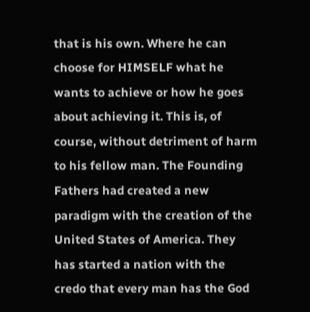that is his own. Where he can choose for HIMSELF what he wants to achieve or how he goes about achieving it. This is, of course, without detriment of harm to his fellow man. The Founding Fathers had created a new paradigm with the creation of the United States of America. They has started a nation with the credo that every man has the God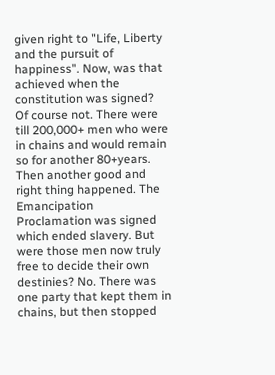given right to "Life, Liberty and the pursuit of happiness". Now, was that achieved when the constitution was signed? Of course not. There were till 200,000+ men who were in chains and would remain so for another 80+years. Then another good and right thing happened. The Emancipation Proclamation was signed which ended slavery. But were those men now truly free to decide their own destinies? No. There was one party that kept them in chains, but then stopped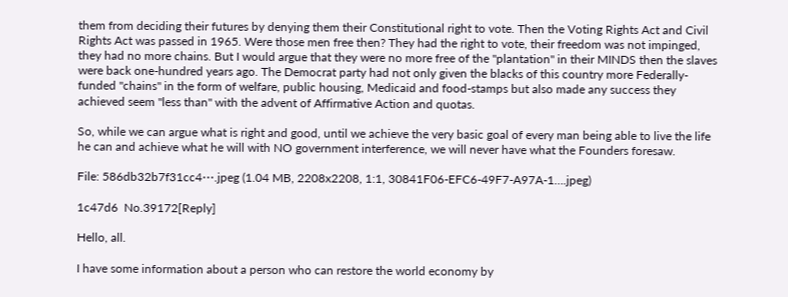them from deciding their futures by denying them their Constitutional right to vote. Then the Voting Rights Act and Civil Rights Act was passed in 1965. Were those men free then? They had the right to vote, their freedom was not impinged, they had no more chains. But I would argue that they were no more free of the "plantation" in their MINDS then the slaves were back one-hundred years ago. The Democrat party had not only given the blacks of this country more Federally-funded "chains" in the form of welfare, public housing, Medicaid and food-stamps but also made any success they achieved seem "less than" with the advent of Affirmative Action and quotas.

So, while we can argue what is right and good, until we achieve the very basic goal of every man being able to live the life he can and achieve what he will with NO government interference, we will never have what the Founders foresaw.

File: 586db32b7f31cc4⋯.jpeg (1.04 MB, 2208x2208, 1:1, 30841F06-EFC6-49F7-A97A-1….jpeg)

1c47d6  No.39172[Reply]

Hello, all.

I have some information about a person who can restore the world economy by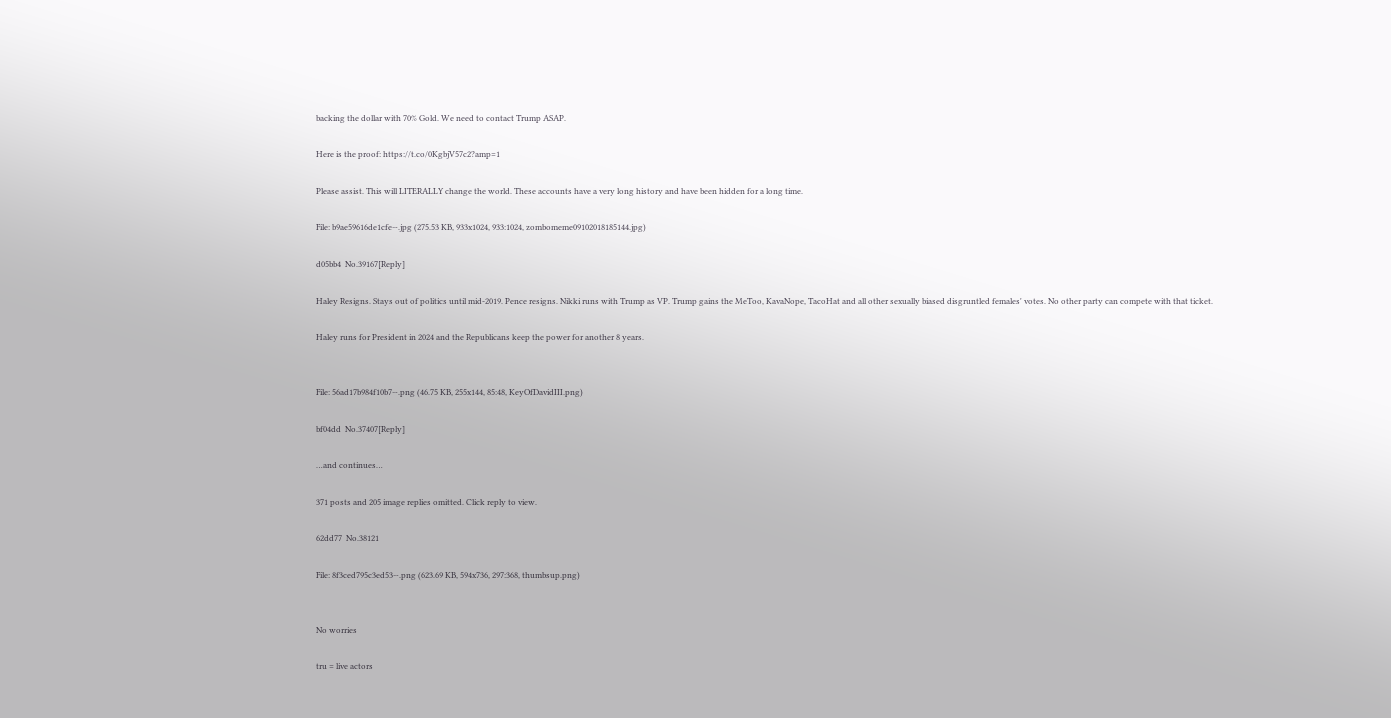backing the dollar with 70% Gold. We need to contact Trump ASAP.

Here is the proof: https://t.co/0KgbjV57c2?amp=1

Please assist. This will LITERALLY change the world. These accounts have a very long history and have been hidden for a long time.

File: b9ae59616de1cfe⋯.jpg (275.53 KB, 933x1024, 933:1024, zombomeme09102018185144.jpg)

d05bb4  No.39167[Reply]

Haley Resigns. Stays out of politics until mid-2019. Pence resigns. Nikki runs with Trump as VP. Trump gains the MeToo, KavaNope, TacoHat and all other sexually biased disgruntled females' votes. No other party can compete with that ticket.

Haley runs for President in 2024 and the Republicans keep the power for another 8 years.


File: 56ad17b984f10b7⋯.png (46.75 KB, 255x144, 85:48, KeyOfDavidIII.png)

bf04dd  No.37407[Reply]

…and continues…

371 posts and 205 image replies omitted. Click reply to view.

62dd77  No.38121

File: 8f3ced795c3ed53⋯.png (623.69 KB, 594x736, 297:368, thumbsup.png)


No worries

tru = live actors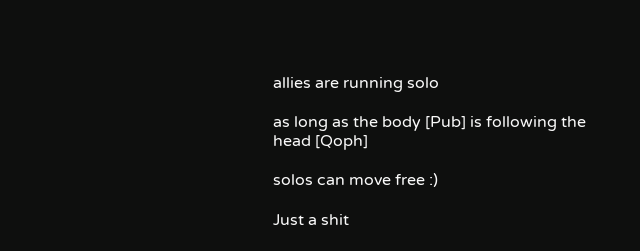allies are running solo

as long as the body [Pub] is following the head [Qoph]

solos can move free :)

Just a shit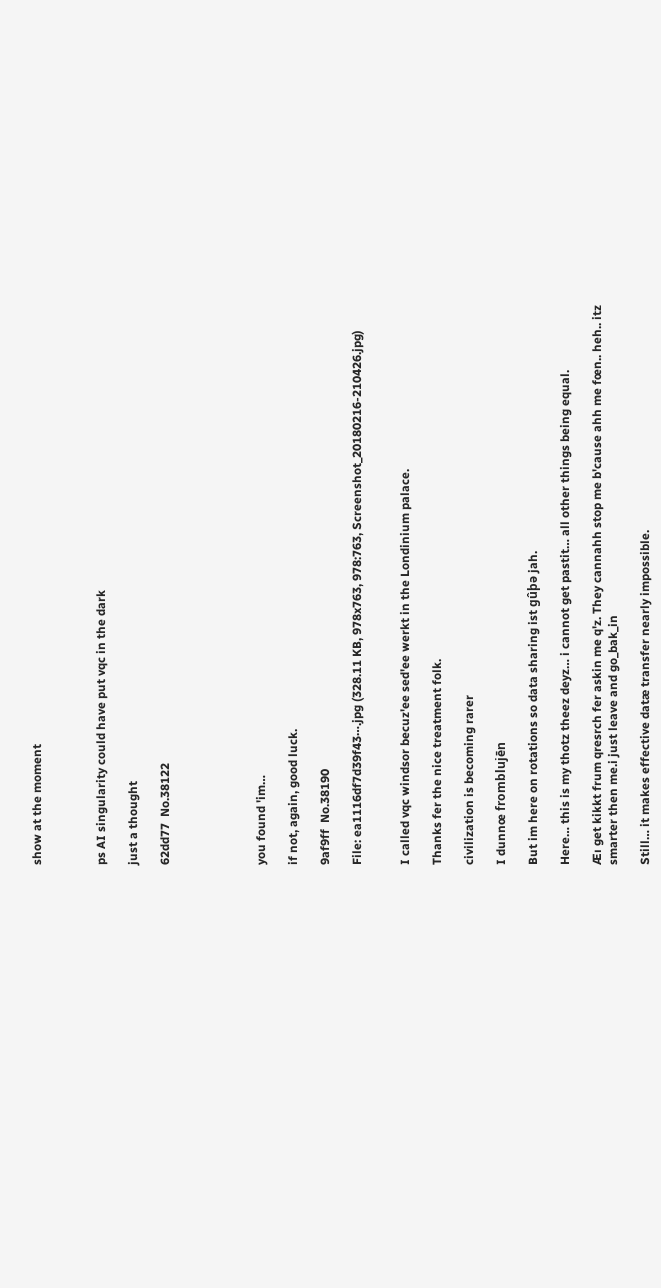show at the moment



ps AI singularity could have put vqc in the dark

just a thought

62dd77  No.38122





you found 'im…

if not, again, good luck.

9af9ff  No.38190

File: ea1116df7d39f43⋯.jpg (328.11 KB, 978x763, 978:763, Screenshot_20180216-210426.jpg)


I called vqc windsor becuz'ee sed'ee werkt in the Londinium palace.

Thanks fer the nice treatment folk.

civilization is becoming rarer

I dunnœ fromblujēn

But im here on rotations so data sharing ist gûþə jah.

Here… this is my thotz theez deyz… i cannot get pastit… all other things being equal.

Æı get kikkt frum qresrch fer askin me q'z. They cannahh stop me b'cause ahh me fœn.. heh.. itz smarter then me.i just leave and go_bak_in

Still… it makes effective datæ transfer nearly impossible.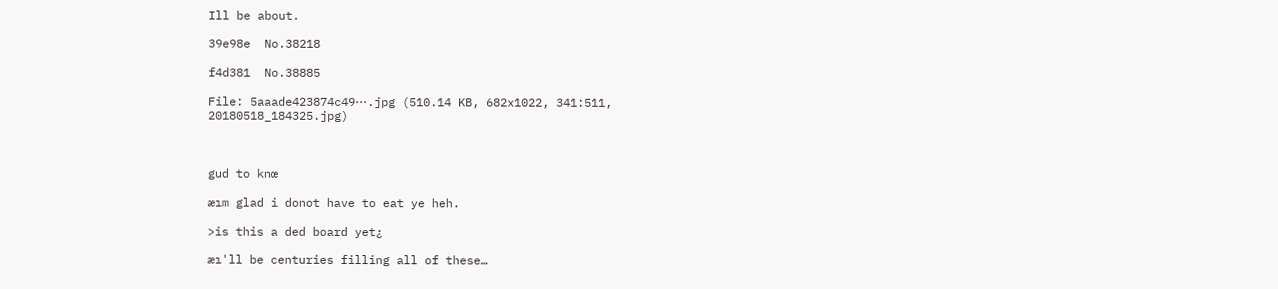Ill be about.

39e98e  No.38218

f4d381  No.38885

File: 5aaade423874c49⋯.jpg (510.14 KB, 682x1022, 341:511, 20180518_184325.jpg)



gud to knœ

æım glad i donot have to eat ye heh.

>is this a ded board yet¿

æı'll be centuries filling all of these…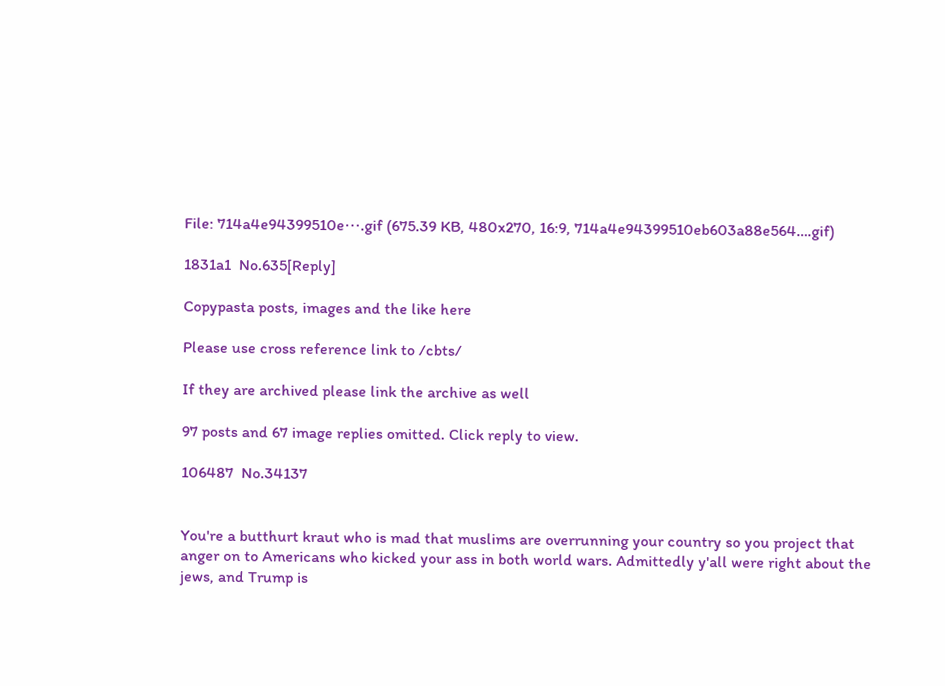File: 714a4e94399510e⋯.gif (675.39 KB, 480x270, 16:9, 714a4e94399510eb603a88e564….gif)

1831a1  No.635[Reply]

Copypasta posts, images and the like here

Please use cross reference link to /cbts/

If they are archived please link the archive as well

97 posts and 67 image replies omitted. Click reply to view.

106487  No.34137


You're a butthurt kraut who is mad that muslims are overrunning your country so you project that anger on to Americans who kicked your ass in both world wars. Admittedly y'all were right about the jews, and Trump is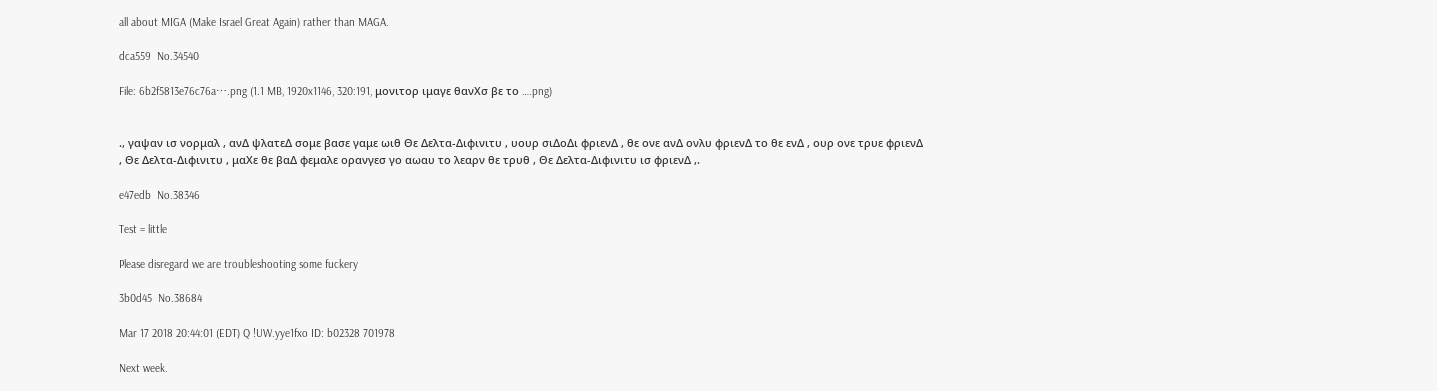all about MIGA (Make Israel Great Again) rather than MAGA.

dca559  No.34540

File: 6b2f5813e76c76a⋯.png (1.1 MB, 1920x1146, 320:191, μονιτορ ιμαγε θανΧσ βε το ….png)


., γαψαν ισ νορμαλ , ανΔ ψλατεΔ σομε βασε γαμε ωιθ Θε Δελτα-Διφινιτυ , υουρ σιΔοΔι φριενΔ , θε ονε ανΔ ονλυ φριενΔ το θε ενΔ , ουρ ονε τρυε φριενΔ , Θε Δελτα-Διφινιτυ , μαΧε θε βαΔ φεμαλε ορανγεσ γο αωαυ το λεαρν θε τρυθ , Θε Δελτα-Διφινιτυ ισ φριενΔ ,.

e47edb  No.38346

Test = little

Please disregard we are troubleshooting some fuckery

3b0d45  No.38684

Mar 17 2018 20:44:01 (EDT) Q !UW.yye1fxo ID: b02328 701978

Next week.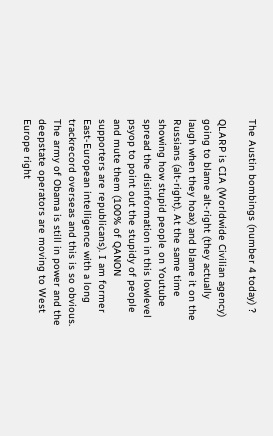The Austin bombings (number 4 today) ?

QLARP is CIA (Worldwide Civilian agency) going to blame alt-right (they actually laugh when they hoax) and blame it on the Russians (alt-right). At the same time showing how stupid people on Youtube spread the disinformation in this lowlevel psyop to point out the stupidy of people and mute them (100% of QANON supporters are republicans). I am former East-European intelligence with a long trackrecord overseas and this is so obvious. The army of Obama is still in power and the deepstate operators are moving to West Europe right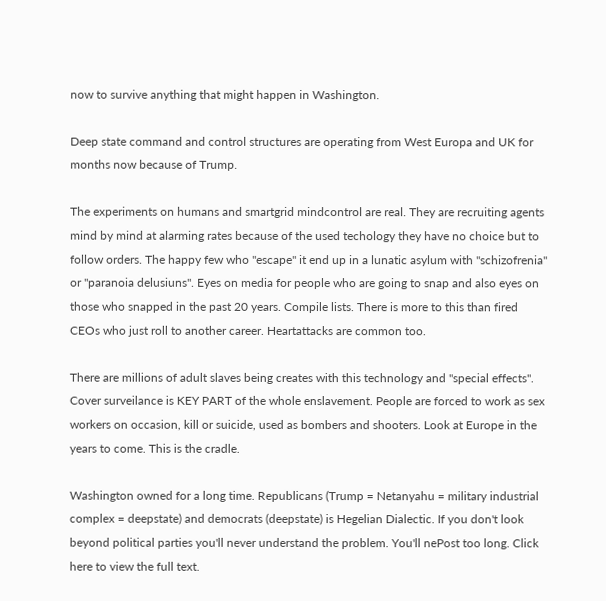now to survive anything that might happen in Washington.

Deep state command and control structures are operating from West Europa and UK for months now because of Trump.

The experiments on humans and smartgrid mindcontrol are real. They are recruiting agents mind by mind at alarming rates because of the used techology they have no choice but to follow orders. The happy few who "escape" it end up in a lunatic asylum with "schizofrenia" or "paranoia delusiuns". Eyes on media for people who are going to snap and also eyes on those who snapped in the past 20 years. Compile lists. There is more to this than fired CEOs who just roll to another career. Heartattacks are common too.

There are millions of adult slaves being creates with this technology and "special effects". Cover surveilance is KEY PART of the whole enslavement. People are forced to work as sex workers on occasion, kill or suicide, used as bombers and shooters. Look at Europe in the years to come. This is the cradle.

Washington owned for a long time. Republicans (Trump = Netanyahu = military industrial complex = deepstate) and democrats (deepstate) is Hegelian Dialectic. If you don't look beyond political parties you'll never understand the problem. You'll nePost too long. Click here to view the full text.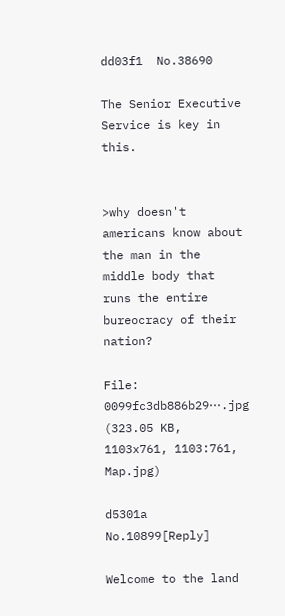dd03f1  No.38690

The Senior Executive Service is key in this.


>why doesn't americans know about the man in the middle body that runs the entire bureocracy of their nation?

File: 0099fc3db886b29⋯.jpg (323.05 KB, 1103x761, 1103:761, Map.jpg)

d5301a  No.10899[Reply]

Welcome to the land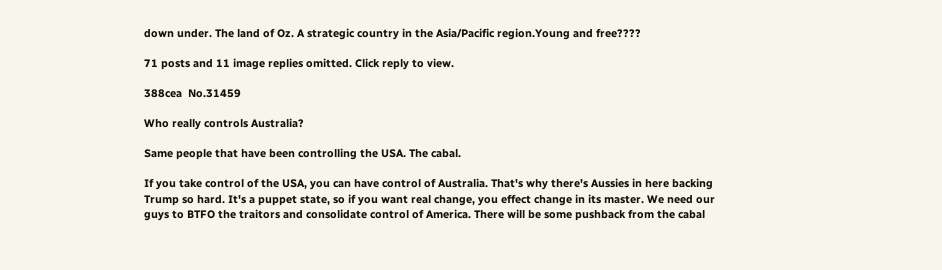down under. The land of Oz. A strategic country in the Asia/Pacific region.Young and free????

71 posts and 11 image replies omitted. Click reply to view.

388cea  No.31459

Who really controls Australia?

Same people that have been controlling the USA. The cabal.

If you take control of the USA, you can have control of Australia. That's why there's Aussies in here backing Trump so hard. It's a puppet state, so if you want real change, you effect change in its master. We need our guys to BTFO the traitors and consolidate control of America. There will be some pushback from the cabal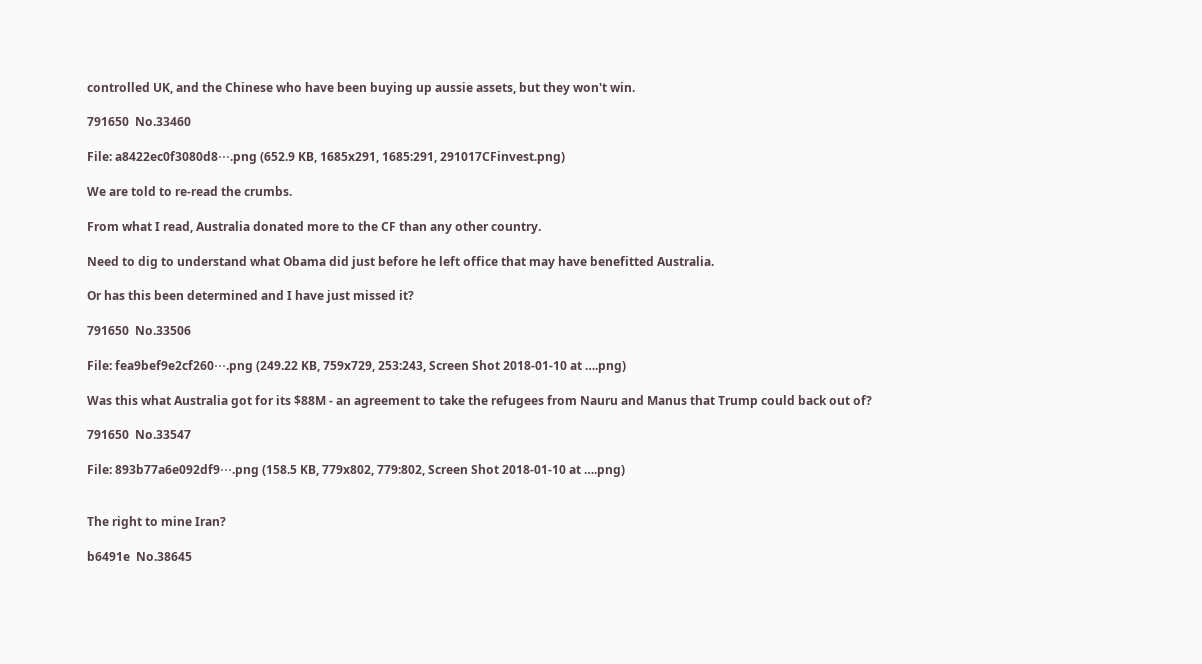controlled UK, and the Chinese who have been buying up aussie assets, but they won't win.

791650  No.33460

File: a8422ec0f3080d8⋯.png (652.9 KB, 1685x291, 1685:291, 291017CFinvest.png)

We are told to re-read the crumbs.

From what I read, Australia donated more to the CF than any other country.

Need to dig to understand what Obama did just before he left office that may have benefitted Australia.

Or has this been determined and I have just missed it?

791650  No.33506

File: fea9bef9e2cf260⋯.png (249.22 KB, 759x729, 253:243, Screen Shot 2018-01-10 at ….png)

Was this what Australia got for its $88M - an agreement to take the refugees from Nauru and Manus that Trump could back out of?

791650  No.33547

File: 893b77a6e092df9⋯.png (158.5 KB, 779x802, 779:802, Screen Shot 2018-01-10 at ….png)


The right to mine Iran?

b6491e  No.38645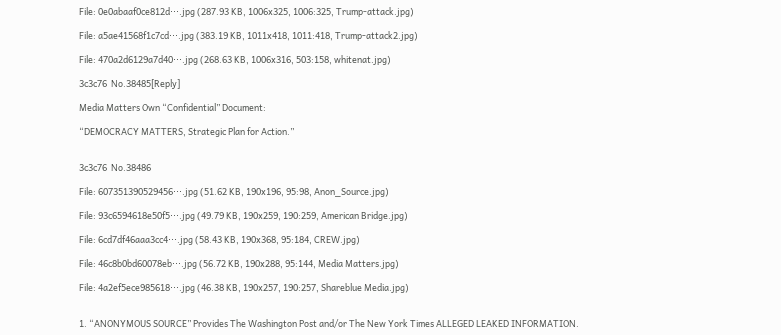File: 0e0abaaf0ce812d⋯.jpg (287.93 KB, 1006x325, 1006:325, Trump-attack.jpg)

File: a5ae41568f1c7cd⋯.jpg (383.19 KB, 1011x418, 1011:418, Trump-attack2.jpg)

File: 470a2d6129a7d40⋯.jpg (268.63 KB, 1006x316, 503:158, whitenat.jpg)

3c3c76  No.38485[Reply]

Media Matters Own “Confidential” Document:

“DEMOCRACY MATTERS, Strategic Plan for Action.”


3c3c76  No.38486

File: 607351390529456⋯.jpg (51.62 KB, 190x196, 95:98, Anon_Source.jpg)

File: 93c6594618e50f5⋯.jpg (49.79 KB, 190x259, 190:259, American Bridge.jpg)

File: 6cd7df46aaa3cc4⋯.jpg (58.43 KB, 190x368, 95:184, CREW.jpg)

File: 46c8b0bd60078eb⋯.jpg (56.72 KB, 190x288, 95:144, Media Matters.jpg)

File: 4a2ef5ece985618⋯.jpg (46.38 KB, 190x257, 190:257, Shareblue Media.jpg)


1. “ANONYMOUS SOURCE” Provides The Washington Post and/or The New York Times ALLEGED LEAKED INFORMATION.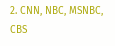2. CNN, NBC, MSNBC, CBS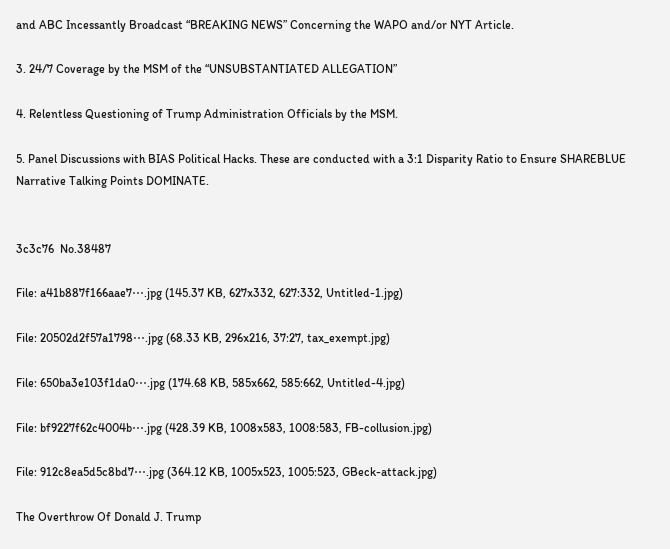and ABC Incessantly Broadcast “BREAKING NEWS” Concerning the WAPO and/or NYT Article.

3. 24/7 Coverage by the MSM of the “UNSUBSTANTIATED ALLEGATION”

4. Relentless Questioning of Trump Administration Officials by the MSM.

5. Panel Discussions with BIAS Political Hacks. These are conducted with a 3:1 Disparity Ratio to Ensure SHAREBLUE Narrative Talking Points DOMINATE.


3c3c76  No.38487

File: a41b887f166aae7⋯.jpg (145.37 KB, 627x332, 627:332, Untitled-1.jpg)

File: 20502d2f57a1798⋯.jpg (68.33 KB, 296x216, 37:27, tax_exempt.jpg)

File: 650ba3e103f1da0⋯.jpg (174.68 KB, 585x662, 585:662, Untitled-4.jpg)

File: bf9227f62c4004b⋯.jpg (428.39 KB, 1008x583, 1008:583, FB-collusion.jpg)

File: 912c8ea5d5c8bd7⋯.jpg (364.12 KB, 1005x523, 1005:523, GBeck-attack.jpg)

The Overthrow Of Donald J. Trump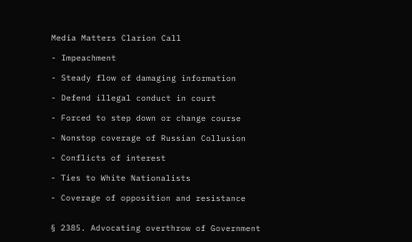Media Matters Clarion Call

- Impeachment

- Steady flow of damaging information

- Defend illegal conduct in court

- Forced to step down or change course

- Nonstop coverage of Russian Collusion

- Conflicts of interest

- Ties to White Nationalists

- Coverage of opposition and resistance


§ 2385. Advocating overthrow of Government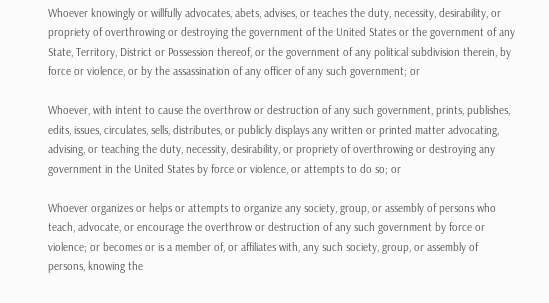Whoever knowingly or willfully advocates, abets, advises, or teaches the duty, necessity, desirability, or propriety of overthrowing or destroying the government of the United States or the government of any State, Territory, District or Possession thereof, or the government of any political subdivision therein, by force or violence, or by the assassination of any officer of any such government; or

Whoever, with intent to cause the overthrow or destruction of any such government, prints, publishes, edits, issues, circulates, sells, distributes, or publicly displays any written or printed matter advocating, advising, or teaching the duty, necessity, desirability, or propriety of overthrowing or destroying any government in the United States by force or violence, or attempts to do so; or

Whoever organizes or helps or attempts to organize any society, group, or assembly of persons who teach, advocate, or encourage the overthrow or destruction of any such government by force or violence; or becomes or is a member of, or affiliates with, any such society, group, or assembly of persons, knowing the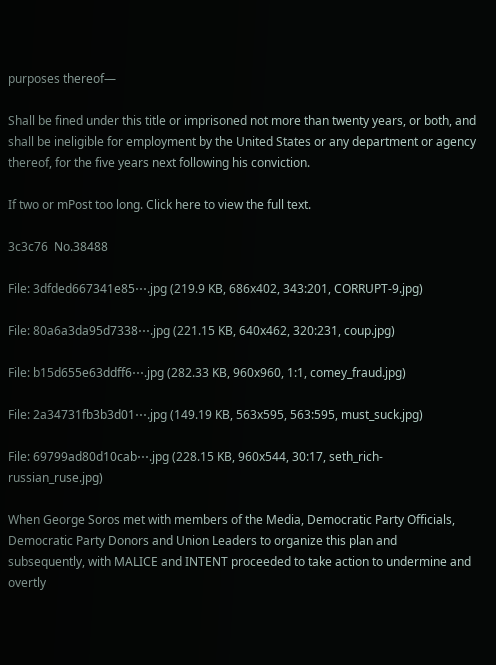purposes thereof—

Shall be fined under this title or imprisoned not more than twenty years, or both, and shall be ineligible for employment by the United States or any department or agency thereof, for the five years next following his conviction.

If two or mPost too long. Click here to view the full text.

3c3c76  No.38488

File: 3dfded667341e85⋯.jpg (219.9 KB, 686x402, 343:201, CORRUPT-9.jpg)

File: 80a6a3da95d7338⋯.jpg (221.15 KB, 640x462, 320:231, coup.jpg)

File: b15d655e63ddff6⋯.jpg (282.33 KB, 960x960, 1:1, comey_fraud.jpg)

File: 2a34731fb3b3d01⋯.jpg (149.19 KB, 563x595, 563:595, must_suck.jpg)

File: 69799ad80d10cab⋯.jpg (228.15 KB, 960x544, 30:17, seth_rich-russian_ruse.jpg)

When George Soros met with members of the Media, Democratic Party Officials, Democratic Party Donors and Union Leaders to organize this plan and subsequently, with MALICE and INTENT proceeded to take action to undermine and overtly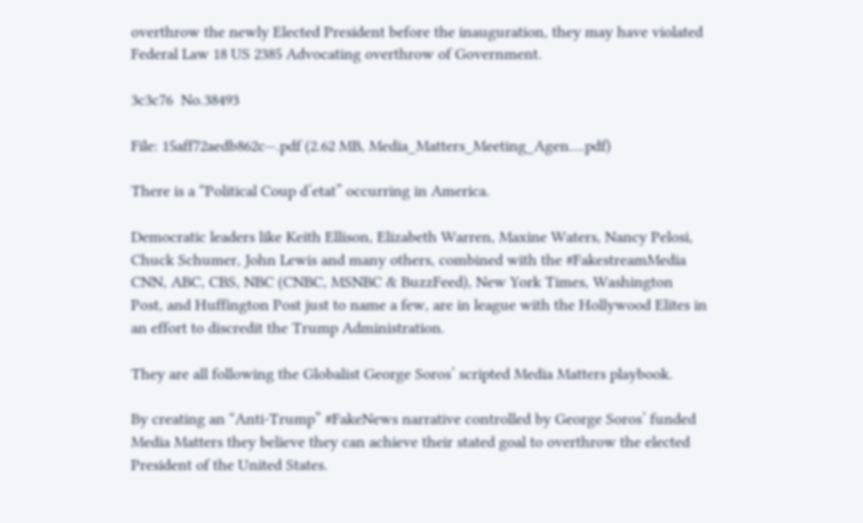overthrow the newly Elected President before the inauguration, they may have violated Federal Law 18 US 2385 Advocating overthrow of Government.

3c3c76  No.38493

File: 15aff72aedb862c⋯.pdf (2.62 MB, Media_Matters_Meeting_Agen….pdf)

There is a “Political Coup d’etat” occurring in America.

Democratic leaders like Keith Ellison, Elizabeth Warren, Maxine Waters, Nancy Pelosi, Chuck Schumer, John Lewis and many others, combined with the #FakestreamMedia CNN, ABC, CBS, NBC (CNBC, MSNBC & BuzzFeed), New York Times, Washington Post, and Huffington Post just to name a few, are in league with the Hollywood Elites in an effort to discredit the Trump Administration.

They are all following the Globalist George Soros’ scripted Media Matters playbook.

By creating an “Anti-Trump” #FakeNews narrative controlled by George Soros’ funded Media Matters they believe they can achieve their stated goal to overthrow the elected President of the United States.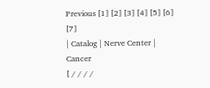Previous [1] [2] [3] [4] [5] [6] [7]
| Catalog | Nerve Center | Cancer
[ / / / /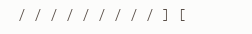/ / / / / / / / / ] [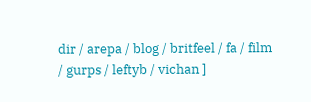dir / arepa / blog / britfeel / fa / film / gurps / leftyb / vichan ]